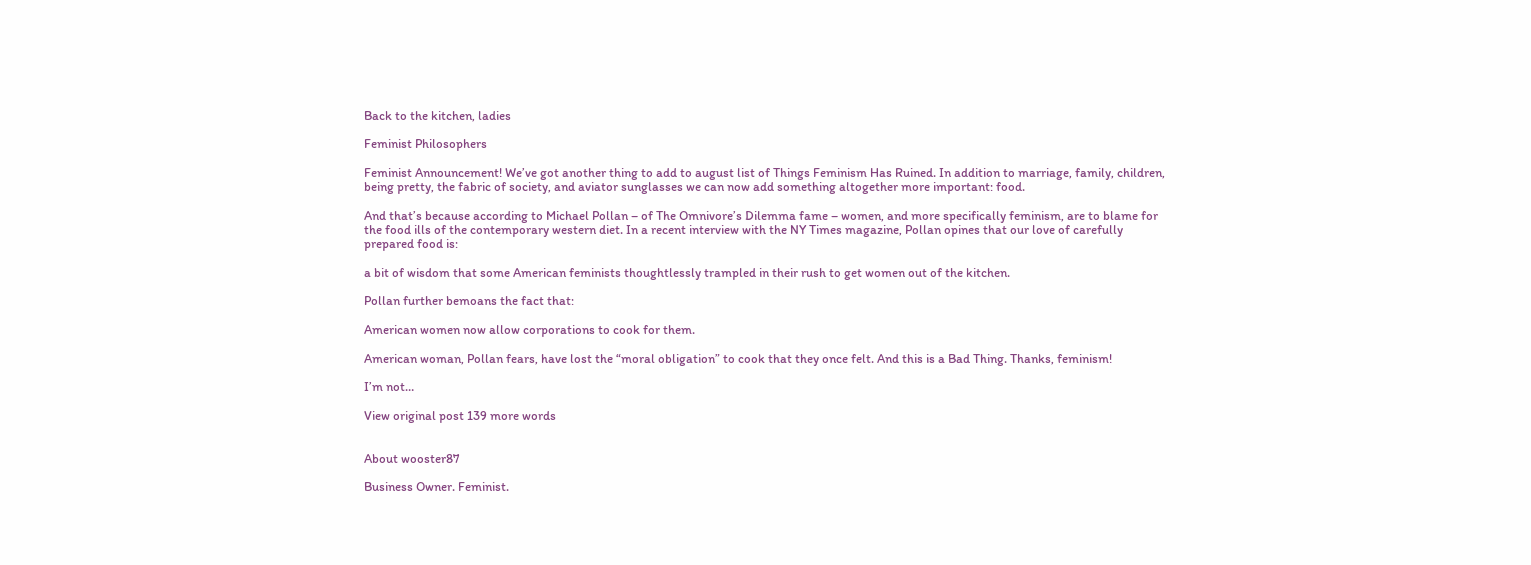Back to the kitchen, ladies

Feminist Philosophers

Feminist Announcement! We’ve got another thing to add to august list of Things Feminism Has Ruined. In addition to marriage, family, children, being pretty, the fabric of society, and aviator sunglasses we can now add something altogether more important: food.

And that’s because according to Michael Pollan – of The Omnivore’s Dilemma fame – women, and more specifically feminism, are to blame for the food ills of the contemporary western diet. In a recent interview with the NY Times magazine, Pollan opines that our love of carefully prepared food is:

a bit of wisdom that some American feminists thoughtlessly trampled in their rush to get women out of the kitchen.

Pollan further bemoans the fact that:

American women now allow corporations to cook for them.

American woman, Pollan fears, have lost the “moral obligation” to cook that they once felt. And this is a Bad Thing. Thanks, feminism!

I’m not…

View original post 139 more words


About wooster87

Business Owner. Feminist.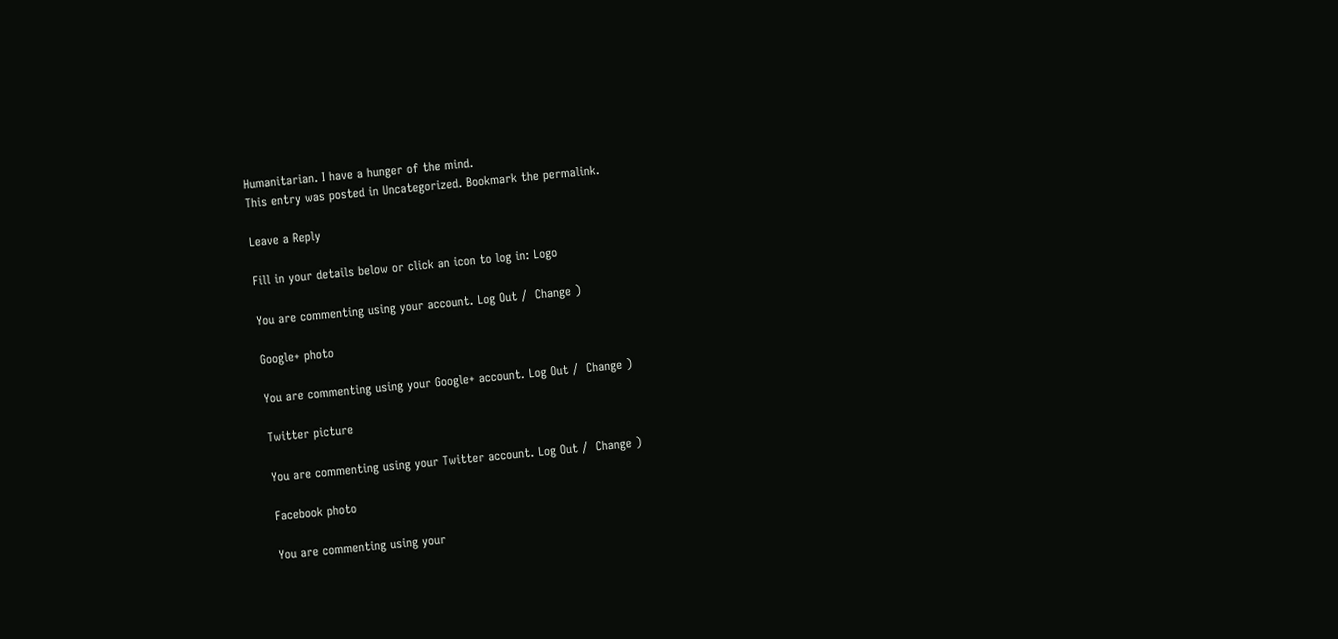Humanitarian. I have a hunger of the mind.
This entry was posted in Uncategorized. Bookmark the permalink.

Leave a Reply

Fill in your details below or click an icon to log in: Logo

You are commenting using your account. Log Out /  Change )

Google+ photo

You are commenting using your Google+ account. Log Out /  Change )

Twitter picture

You are commenting using your Twitter account. Log Out /  Change )

Facebook photo

You are commenting using your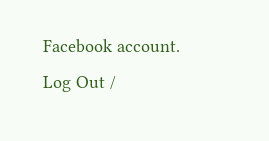Facebook account. Log Out /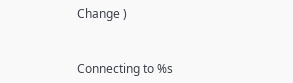Change )


Connecting to %s